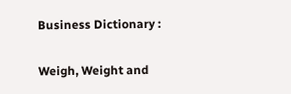Business Dictionary :

Weigh, Weight and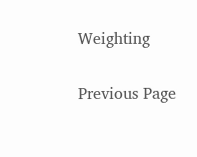Weighting

Previous Page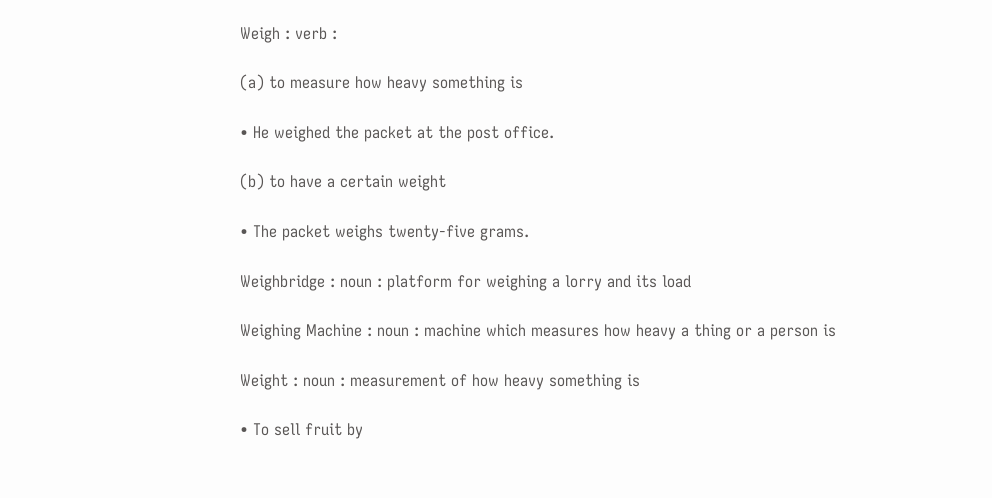Weigh : verb :

(a) to measure how heavy something is

• He weighed the packet at the post office.

(b) to have a certain weight

• The packet weighs twenty-five grams.

Weighbridge : noun : platform for weighing a lorry and its load

Weighing Machine : noun : machine which measures how heavy a thing or a person is

Weight : noun : measurement of how heavy something is

• To sell fruit by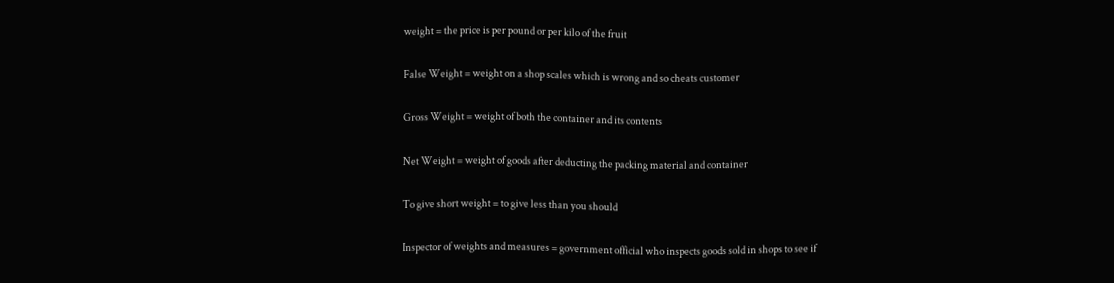weight = the price is per pound or per kilo of the fruit

False Weight = weight on a shop scales which is wrong and so cheats customer

Gross Weight = weight of both the container and its contents

Net Weight = weight of goods after deducting the packing material and container

To give short weight = to give less than you should

Inspector of weights and measures = government official who inspects goods sold in shops to see if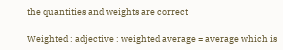the quantities and weights are correct

Weighted : adjective : weighted average = average which is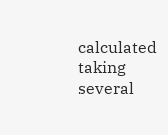calculated taking several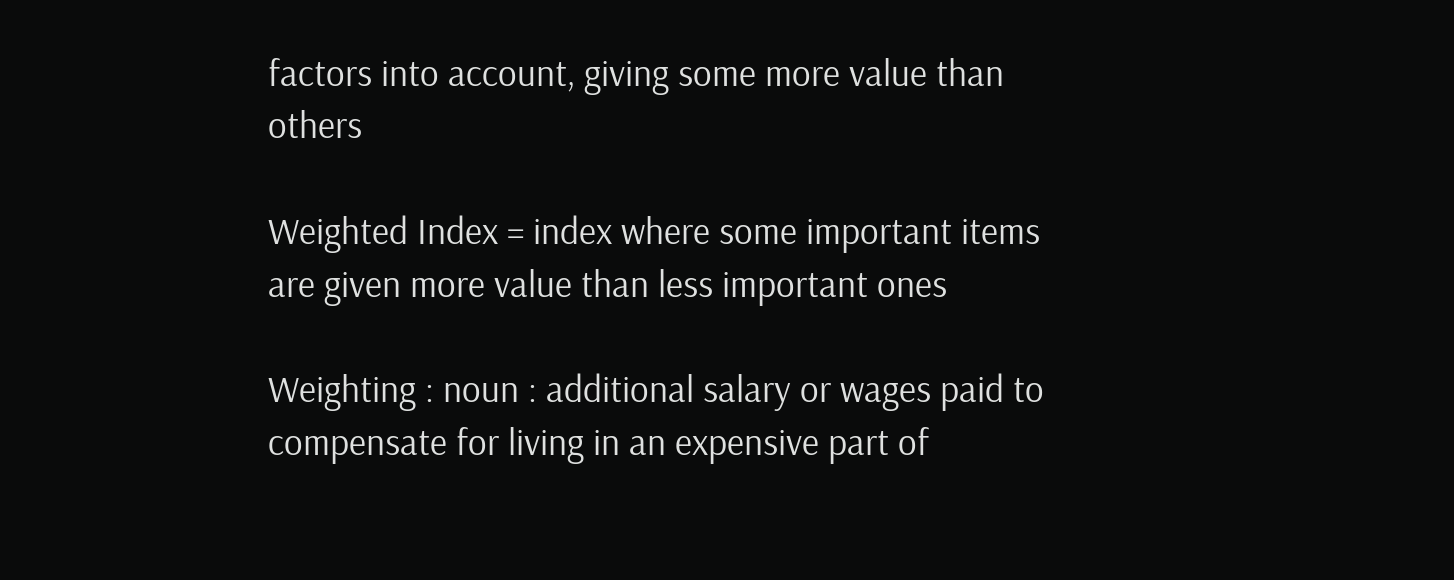factors into account, giving some more value than others

Weighted Index = index where some important items are given more value than less important ones

Weighting : noun : additional salary or wages paid to compensate for living in an expensive part of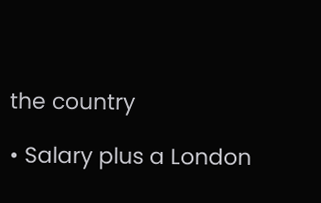the country

• Salary plus a London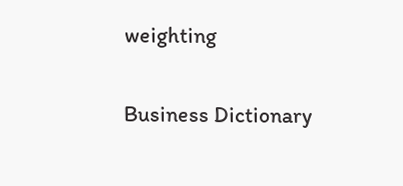weighting

Business Dictionary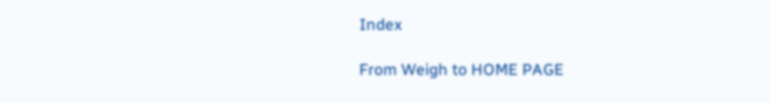Index

From Weigh to HOME PAGE